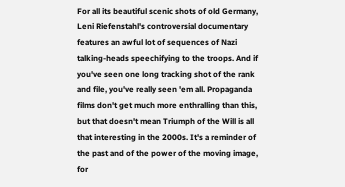For all its beautiful scenic shots of old Germany, Leni Riefenstahl's controversial documentary features an awful lot of sequences of Nazi talking-heads speechifying to the troops. And if you've seen one long tracking shot of the rank and file, you've really seen 'em all. Propaganda films don't get much more enthralling than this, but that doesn't mean Triumph of the Will is all that interesting in the 2000s. It's a reminder of the past and of the power of the moving image, for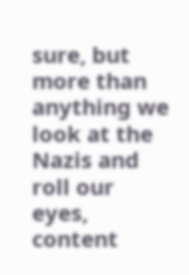sure, but more than anything we look at the Nazis and roll our eyes, content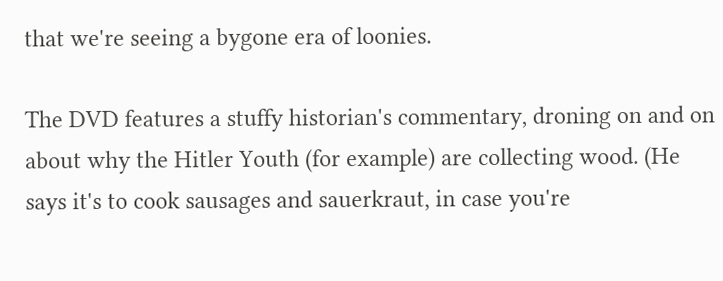that we're seeing a bygone era of loonies.

The DVD features a stuffy historian's commentary, droning on and on about why the Hitler Youth (for example) are collecting wood. (He says it's to cook sausages and sauerkraut, in case you're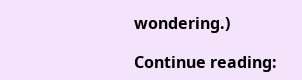wondering.)

Continue reading: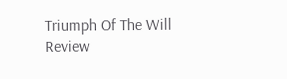Triumph Of The Will Review